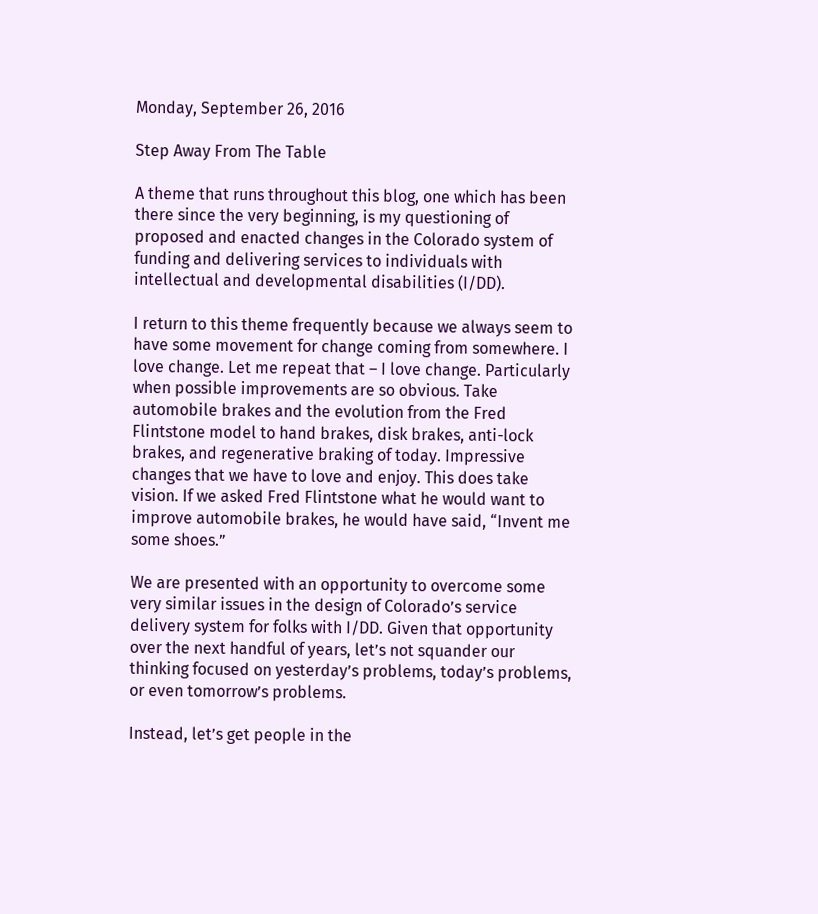Monday, September 26, 2016

Step Away From The Table

A theme that runs throughout this blog, one which has been there since the very beginning, is my questioning of proposed and enacted changes in the Colorado system of funding and delivering services to individuals with intellectual and developmental disabilities (I/DD).

I return to this theme frequently because we always seem to have some movement for change coming from somewhere. I love change. Let me repeat that – I love change. Particularly when possible improvements are so obvious. Take automobile brakes and the evolution from the Fred Flintstone model to hand brakes, disk brakes, anti-lock brakes, and regenerative braking of today. Impressive changes that we have to love and enjoy. This does take vision. If we asked Fred Flintstone what he would want to improve automobile brakes, he would have said, “Invent me some shoes.”

We are presented with an opportunity to overcome some very similar issues in the design of Colorado’s service delivery system for folks with I/DD. Given that opportunity over the next handful of years, let’s not squander our thinking focused on yesterday’s problems, today’s problems, or even tomorrow’s problems.

Instead, let’s get people in the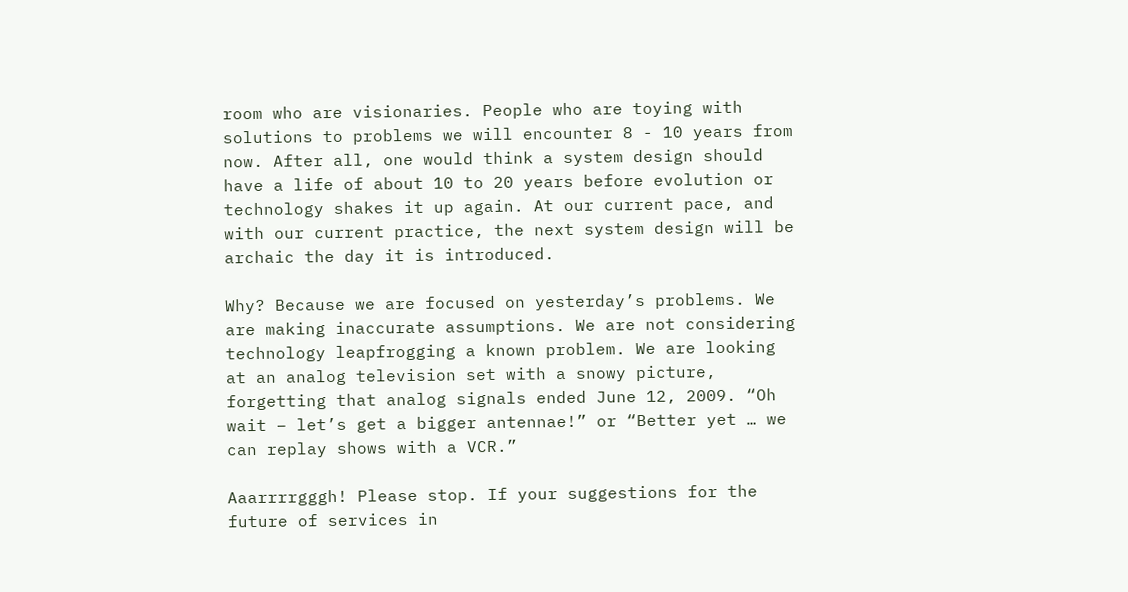room who are visionaries. People who are toying with solutions to problems we will encounter 8 - 10 years from now. After all, one would think a system design should have a life of about 10 to 20 years before evolution or technology shakes it up again. At our current pace, and with our current practice, the next system design will be archaic the day it is introduced.

Why? Because we are focused on yesterday’s problems. We are making inaccurate assumptions. We are not considering technology leapfrogging a known problem. We are looking at an analog television set with a snowy picture, forgetting that analog signals ended June 12, 2009. “Oh wait – let’s get a bigger antennae!” or “Better yet … we can replay shows with a VCR.”

Aaarrrrgggh! Please stop. If your suggestions for the future of services in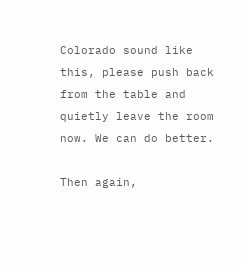Colorado sound like this, please push back from the table and quietly leave the room now. We can do better.

Then again,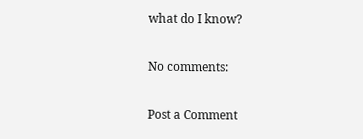what do I know?

No comments:

Post a Comment